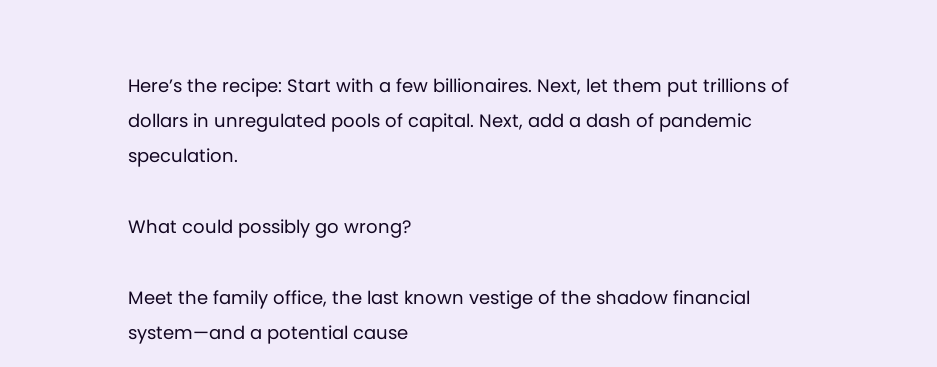Here’s the recipe: Start with a few billionaires. Next, let them put trillions of dollars in unregulated pools of capital. Next, add a dash of pandemic speculation.

What could possibly go wrong?

Meet the family office, the last known vestige of the shadow financial system—and a potential cause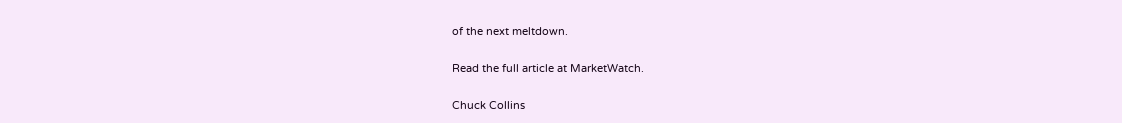of the next meltdown.

Read the full article at MarketWatch.

Chuck Collins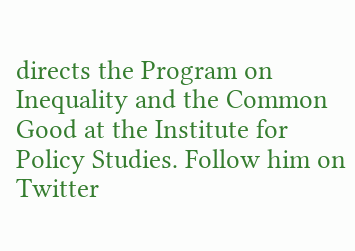directs the Program on Inequality and the Common Good at the Institute for Policy Studies. Follow him on Twitter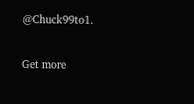@Chuck99to1.

Get more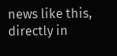news like this, directly in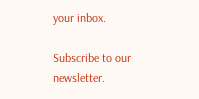your inbox.

Subscribe to our newsletter.